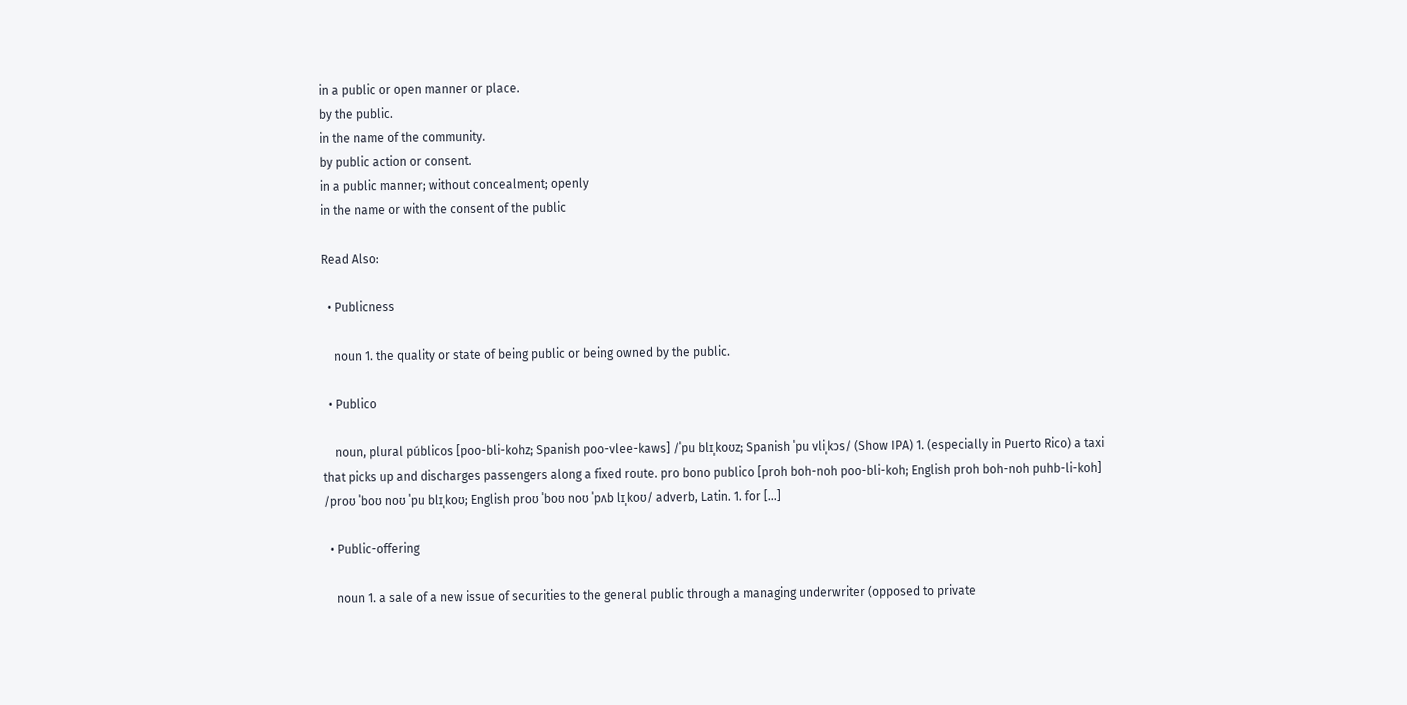in a public or open manner or place.
by the public.
in the name of the community.
by public action or consent.
in a public manner; without concealment; openly
in the name or with the consent of the public

Read Also:

  • Publicness

    noun 1. the quality or state of being public or being owned by the public.

  • Publico

    noun, plural públicos [poo-bli-kohz; Spanish poo-vlee-kaws] /ˈpu blɪˌkoʊz; Spanish ˈpu vliˌkɔs/ (Show IPA) 1. (especially in Puerto Rico) a taxi that picks up and discharges passengers along a fixed route. pro bono publico [proh boh-noh poo-bli-koh; English proh boh-noh puhb-li-koh] /proʊ ˈboʊ noʊ ˈpu blɪˌkoʊ; English proʊ ˈboʊ noʊ ˈpʌb lɪˌkoʊ/ adverb, Latin. 1. for […]

  • Public-offering

    noun 1. a sale of a new issue of securities to the general public through a managing underwriter (opposed to private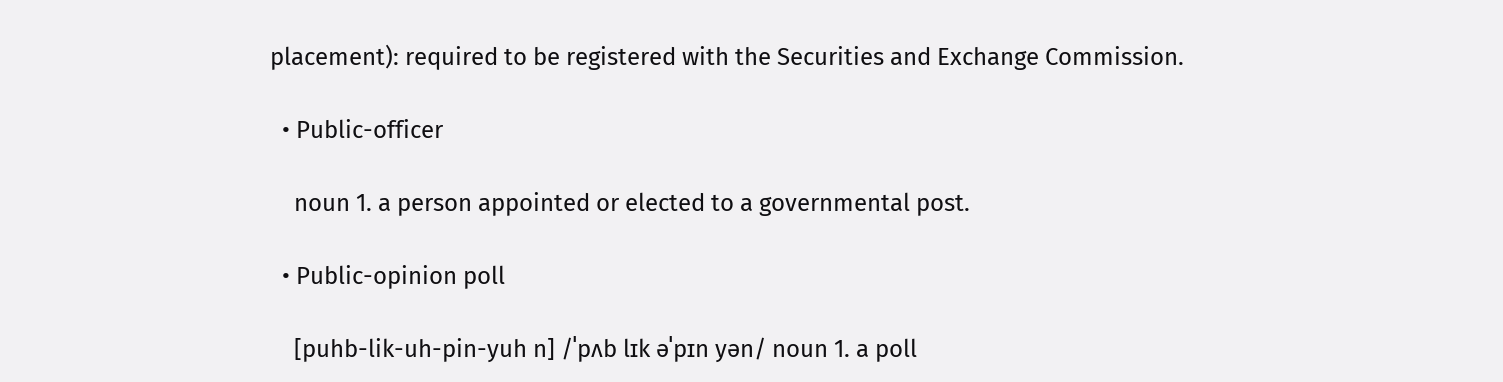placement): required to be registered with the Securities and Exchange Commission.

  • Public-officer

    noun 1. a person appointed or elected to a governmental post.

  • Public-opinion poll

    [puhb-lik-uh-pin-yuh n] /ˈpʌb lɪk əˈpɪn yən/ noun 1. a poll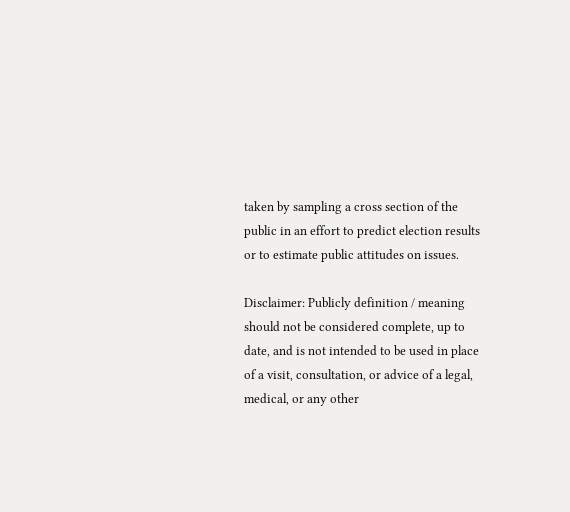taken by sampling a cross section of the public in an effort to predict election results or to estimate public attitudes on issues.

Disclaimer: Publicly definition / meaning should not be considered complete, up to date, and is not intended to be used in place of a visit, consultation, or advice of a legal, medical, or any other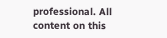professional. All content on this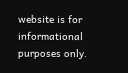website is for informational purposes only.